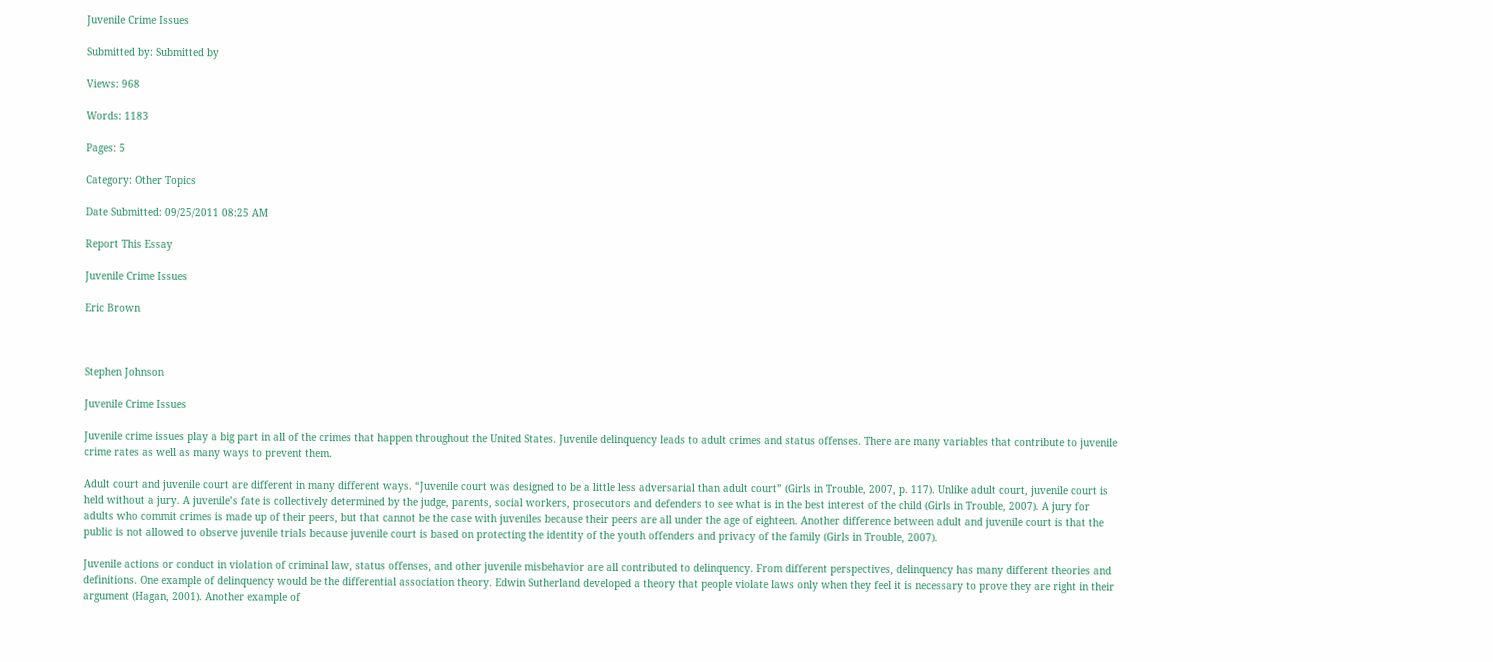Juvenile Crime Issues

Submitted by: Submitted by

Views: 968

Words: 1183

Pages: 5

Category: Other Topics

Date Submitted: 09/25/2011 08:25 AM

Report This Essay

Juvenile Crime Issues

Eric Brown



Stephen Johnson

Juvenile Crime Issues

Juvenile crime issues play a big part in all of the crimes that happen throughout the United States. Juvenile delinquency leads to adult crimes and status offenses. There are many variables that contribute to juvenile crime rates as well as many ways to prevent them.

Adult court and juvenile court are different in many different ways. “Juvenile court was designed to be a little less adversarial than adult court” (Girls in Trouble, 2007, p. 117). Unlike adult court, juvenile court is held without a jury. A juvenile’s fate is collectively determined by the judge, parents, social workers, prosecutors and defenders to see what is in the best interest of the child (Girls in Trouble, 2007). A jury for adults who commit crimes is made up of their peers, but that cannot be the case with juveniles because their peers are all under the age of eighteen. Another difference between adult and juvenile court is that the public is not allowed to observe juvenile trials because juvenile court is based on protecting the identity of the youth offenders and privacy of the family (Girls in Trouble, 2007).

Juvenile actions or conduct in violation of criminal law, status offenses, and other juvenile misbehavior are all contributed to delinquency. From different perspectives, delinquency has many different theories and definitions. One example of delinquency would be the differential association theory. Edwin Sutherland developed a theory that people violate laws only when they feel it is necessary to prove they are right in their argument (Hagan, 2001). Another example of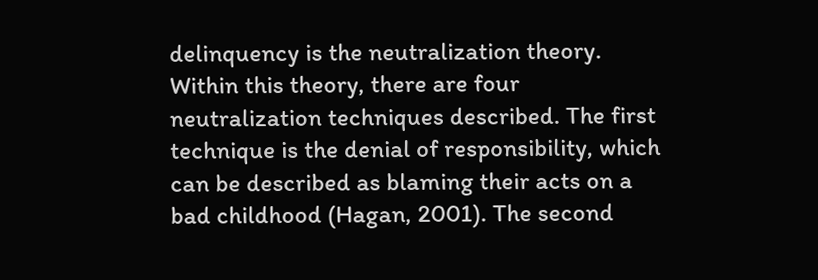delinquency is the neutralization theory. Within this theory, there are four neutralization techniques described. The first technique is the denial of responsibility, which can be described as blaming their acts on a bad childhood (Hagan, 2001). The second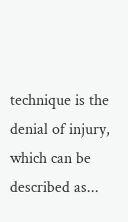technique is the denial of injury, which can be described as...